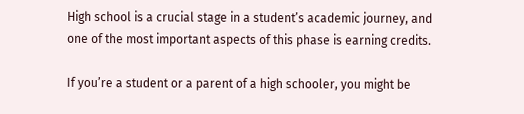High school is a crucial stage in a student’s academic journey, and one of the most important aspects of this phase is earning credits.

If you’re a student or a parent of a high schooler, you might be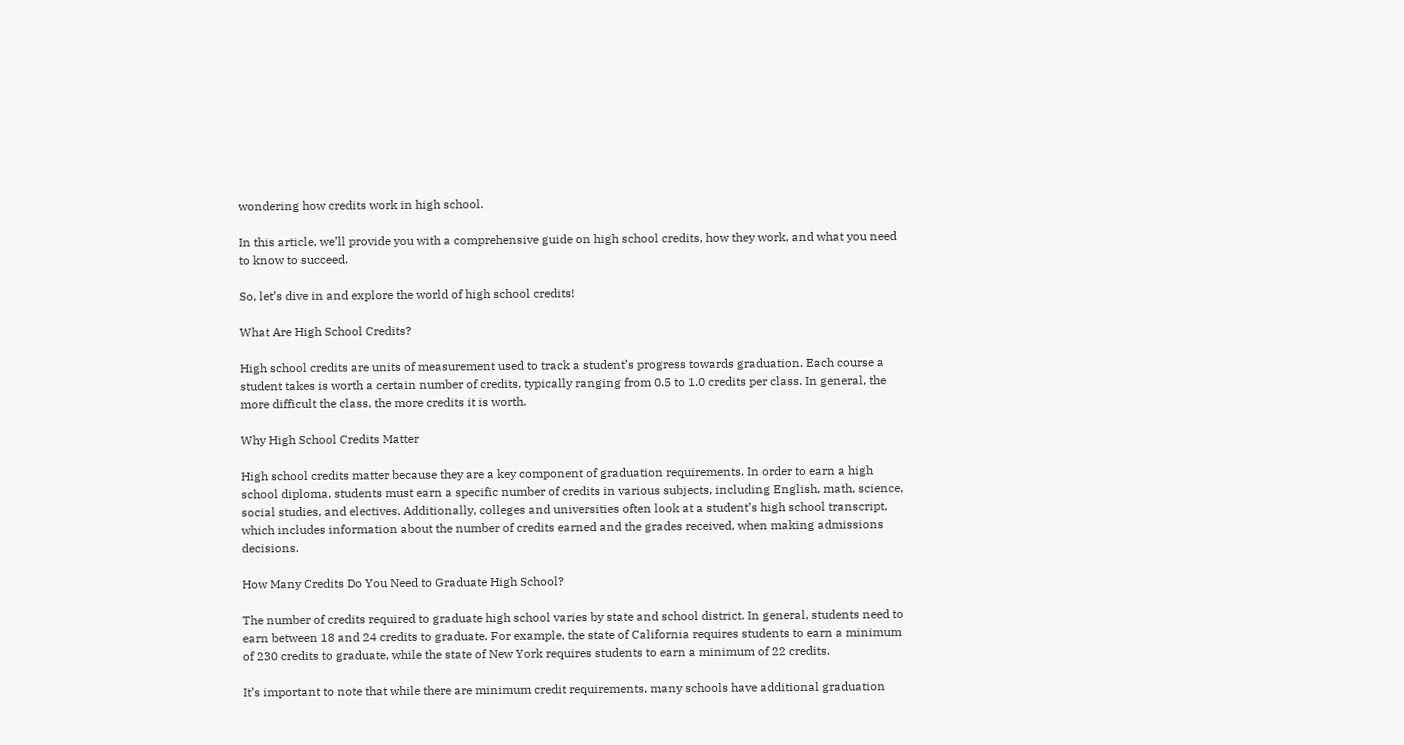wondering how credits work in high school.

In this article, we’ll provide you with a comprehensive guide on high school credits, how they work, and what you need to know to succeed.

So, let’s dive in and explore the world of high school credits!

What Are High School Credits?

High school credits are units of measurement used to track a student’s progress towards graduation. Each course a student takes is worth a certain number of credits, typically ranging from 0.5 to 1.0 credits per class. In general, the more difficult the class, the more credits it is worth.

Why High School Credits Matter

High school credits matter because they are a key component of graduation requirements. In order to earn a high school diploma, students must earn a specific number of credits in various subjects, including English, math, science, social studies, and electives. Additionally, colleges and universities often look at a student’s high school transcript, which includes information about the number of credits earned and the grades received, when making admissions decisions.

How Many Credits Do You Need to Graduate High School?

The number of credits required to graduate high school varies by state and school district. In general, students need to earn between 18 and 24 credits to graduate. For example, the state of California requires students to earn a minimum of 230 credits to graduate, while the state of New York requires students to earn a minimum of 22 credits.

It’s important to note that while there are minimum credit requirements, many schools have additional graduation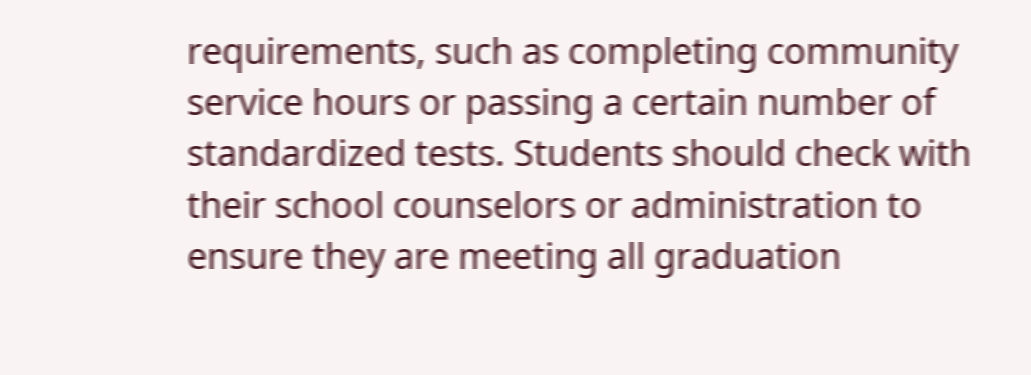requirements, such as completing community service hours or passing a certain number of standardized tests. Students should check with their school counselors or administration to ensure they are meeting all graduation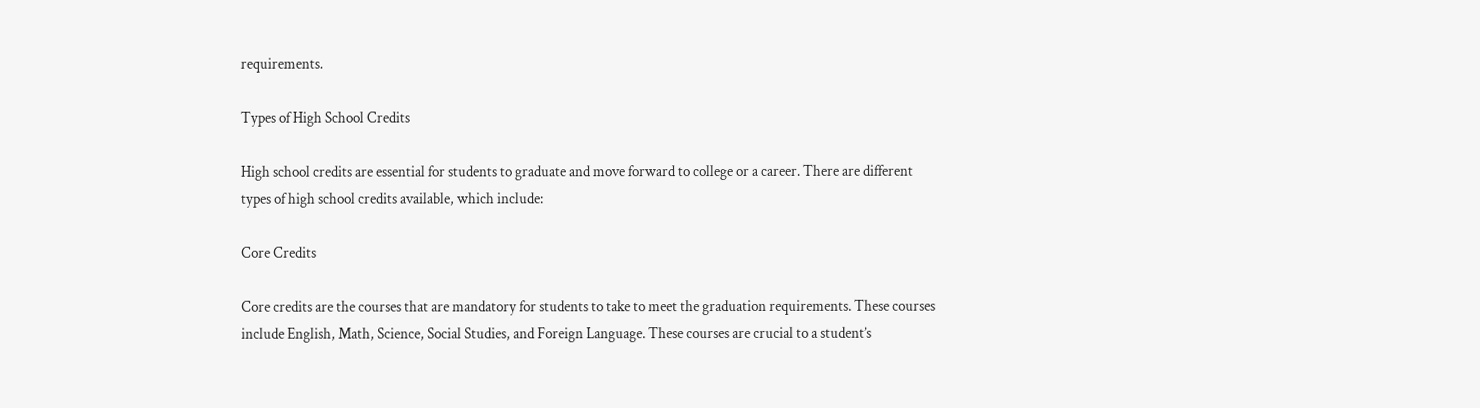requirements.

Types of High School Credits

High school credits are essential for students to graduate and move forward to college or a career. There are different types of high school credits available, which include:

Core Credits

Core credits are the courses that are mandatory for students to take to meet the graduation requirements. These courses include English, Math, Science, Social Studies, and Foreign Language. These courses are crucial to a student’s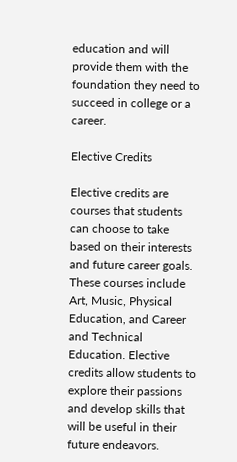education and will provide them with the foundation they need to succeed in college or a career.

Elective Credits

Elective credits are courses that students can choose to take based on their interests and future career goals. These courses include Art, Music, Physical Education, and Career and Technical Education. Elective credits allow students to explore their passions and develop skills that will be useful in their future endeavors.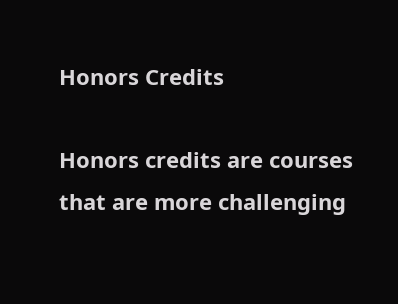Honors Credits

Honors credits are courses that are more challenging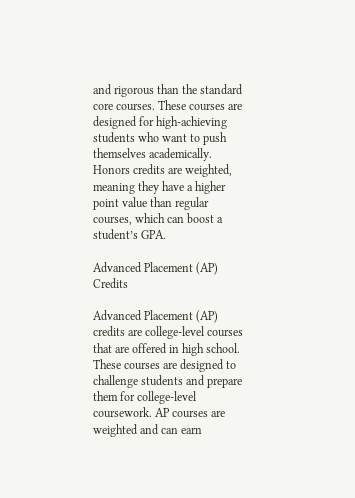and rigorous than the standard core courses. These courses are designed for high-achieving students who want to push themselves academically. Honors credits are weighted, meaning they have a higher point value than regular courses, which can boost a student’s GPA.

Advanced Placement (AP) Credits

Advanced Placement (AP) credits are college-level courses that are offered in high school. These courses are designed to challenge students and prepare them for college-level coursework. AP courses are weighted and can earn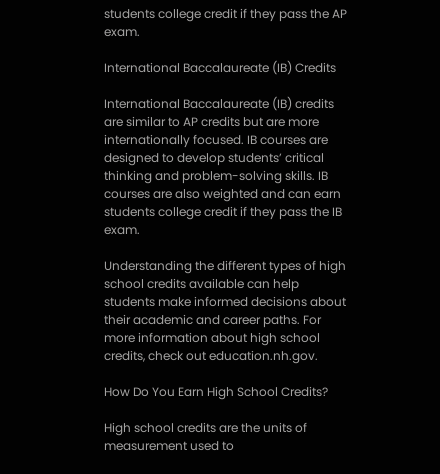students college credit if they pass the AP exam.

International Baccalaureate (IB) Credits

International Baccalaureate (IB) credits are similar to AP credits but are more internationally focused. IB courses are designed to develop students’ critical thinking and problem-solving skills. IB courses are also weighted and can earn students college credit if they pass the IB exam.

Understanding the different types of high school credits available can help students make informed decisions about their academic and career paths. For more information about high school credits, check out education.nh.gov.

How Do You Earn High School Credits?

High school credits are the units of measurement used to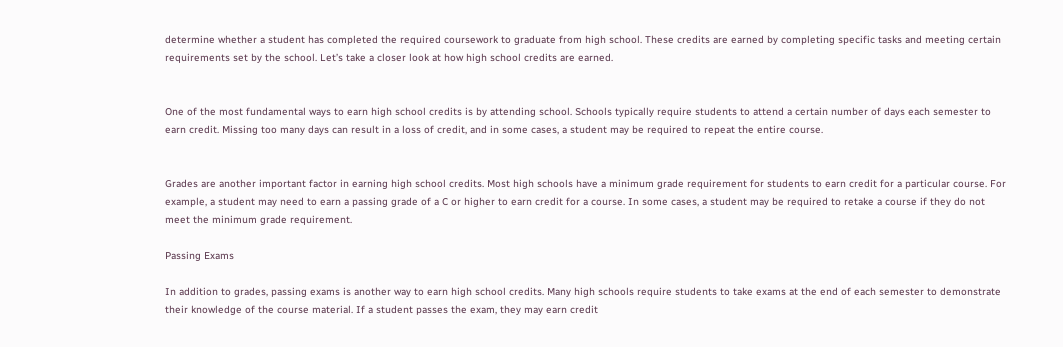determine whether a student has completed the required coursework to graduate from high school. These credits are earned by completing specific tasks and meeting certain requirements set by the school. Let’s take a closer look at how high school credits are earned.


One of the most fundamental ways to earn high school credits is by attending school. Schools typically require students to attend a certain number of days each semester to earn credit. Missing too many days can result in a loss of credit, and in some cases, a student may be required to repeat the entire course.


Grades are another important factor in earning high school credits. Most high schools have a minimum grade requirement for students to earn credit for a particular course. For example, a student may need to earn a passing grade of a C or higher to earn credit for a course. In some cases, a student may be required to retake a course if they do not meet the minimum grade requirement.

Passing Exams

In addition to grades, passing exams is another way to earn high school credits. Many high schools require students to take exams at the end of each semester to demonstrate their knowledge of the course material. If a student passes the exam, they may earn credit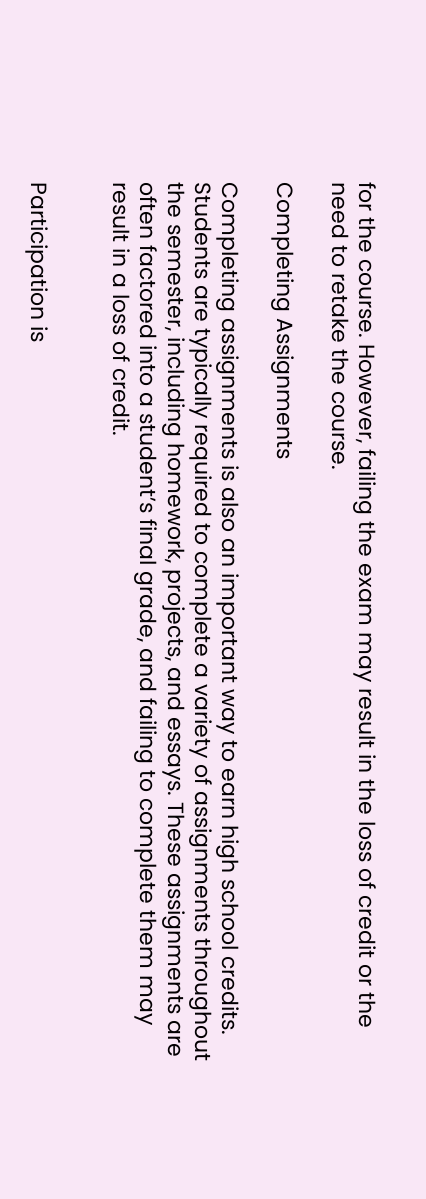for the course. However, failing the exam may result in the loss of credit or the need to retake the course.

Completing Assignments

Completing assignments is also an important way to earn high school credits. Students are typically required to complete a variety of assignments throughout the semester, including homework, projects, and essays. These assignments are often factored into a student’s final grade, and failing to complete them may result in a loss of credit.


Participation is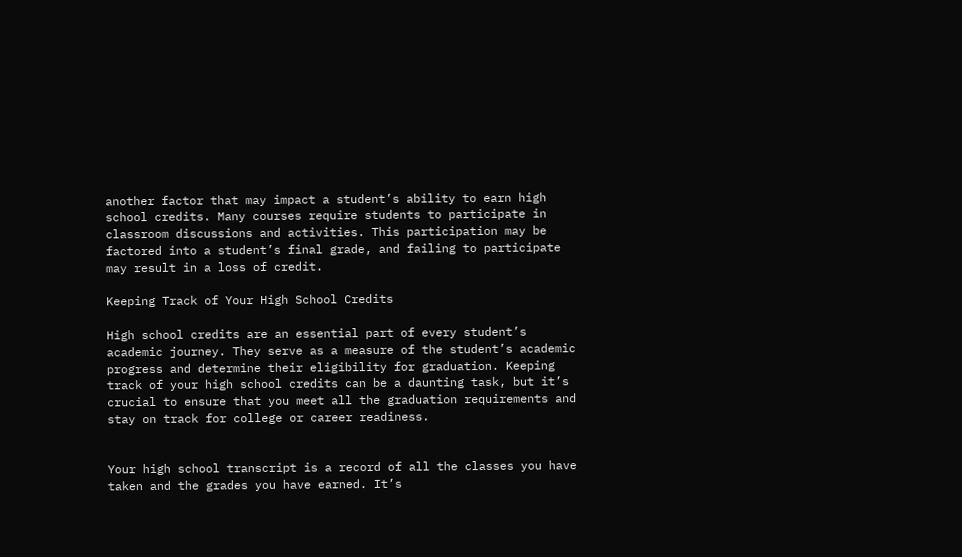another factor that may impact a student’s ability to earn high school credits. Many courses require students to participate in classroom discussions and activities. This participation may be factored into a student’s final grade, and failing to participate may result in a loss of credit.

Keeping Track of Your High School Credits

High school credits are an essential part of every student’s academic journey. They serve as a measure of the student’s academic progress and determine their eligibility for graduation. Keeping track of your high school credits can be a daunting task, but it’s crucial to ensure that you meet all the graduation requirements and stay on track for college or career readiness.


Your high school transcript is a record of all the classes you have taken and the grades you have earned. It’s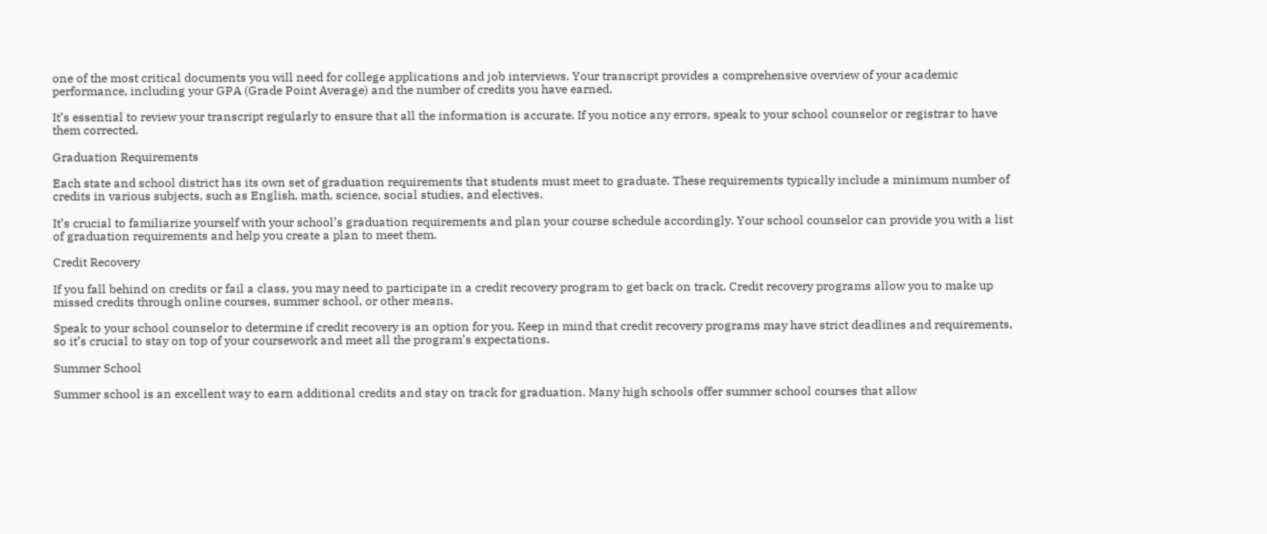one of the most critical documents you will need for college applications and job interviews. Your transcript provides a comprehensive overview of your academic performance, including your GPA (Grade Point Average) and the number of credits you have earned.

It’s essential to review your transcript regularly to ensure that all the information is accurate. If you notice any errors, speak to your school counselor or registrar to have them corrected.

Graduation Requirements

Each state and school district has its own set of graduation requirements that students must meet to graduate. These requirements typically include a minimum number of credits in various subjects, such as English, math, science, social studies, and electives.

It’s crucial to familiarize yourself with your school’s graduation requirements and plan your course schedule accordingly. Your school counselor can provide you with a list of graduation requirements and help you create a plan to meet them.

Credit Recovery

If you fall behind on credits or fail a class, you may need to participate in a credit recovery program to get back on track. Credit recovery programs allow you to make up missed credits through online courses, summer school, or other means.

Speak to your school counselor to determine if credit recovery is an option for you. Keep in mind that credit recovery programs may have strict deadlines and requirements, so it’s crucial to stay on top of your coursework and meet all the program’s expectations.

Summer School

Summer school is an excellent way to earn additional credits and stay on track for graduation. Many high schools offer summer school courses that allow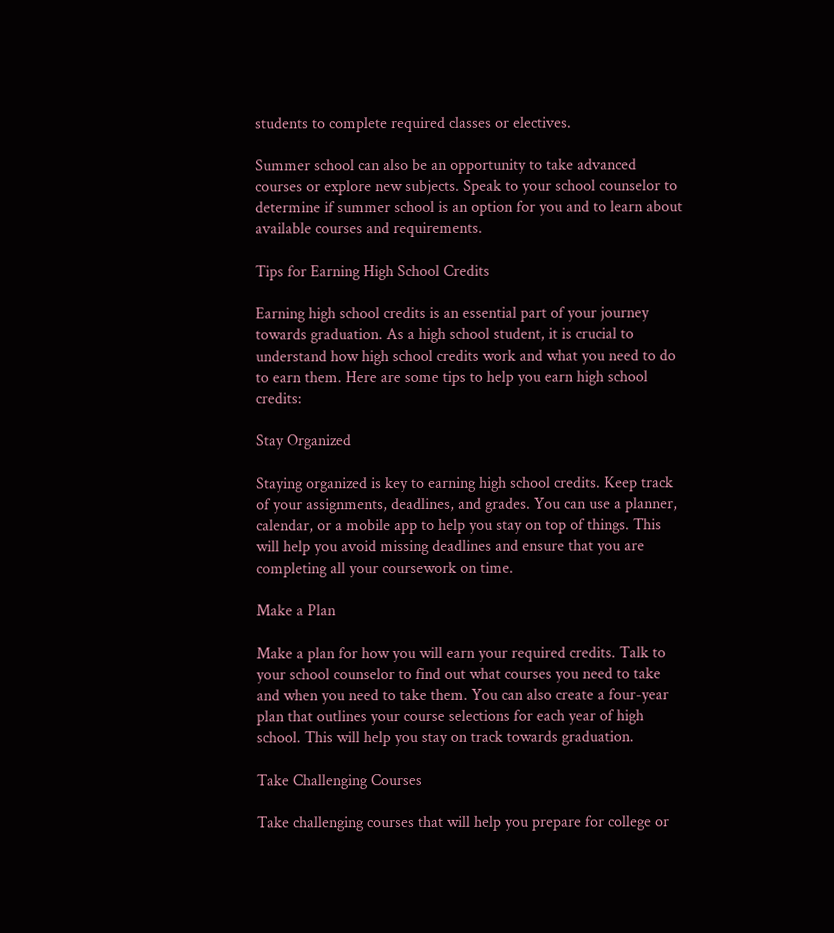students to complete required classes or electives.

Summer school can also be an opportunity to take advanced courses or explore new subjects. Speak to your school counselor to determine if summer school is an option for you and to learn about available courses and requirements.

Tips for Earning High School Credits

Earning high school credits is an essential part of your journey towards graduation. As a high school student, it is crucial to understand how high school credits work and what you need to do to earn them. Here are some tips to help you earn high school credits:

Stay Organized

Staying organized is key to earning high school credits. Keep track of your assignments, deadlines, and grades. You can use a planner, calendar, or a mobile app to help you stay on top of things. This will help you avoid missing deadlines and ensure that you are completing all your coursework on time.

Make a Plan

Make a plan for how you will earn your required credits. Talk to your school counselor to find out what courses you need to take and when you need to take them. You can also create a four-year plan that outlines your course selections for each year of high school. This will help you stay on track towards graduation.

Take Challenging Courses

Take challenging courses that will help you prepare for college or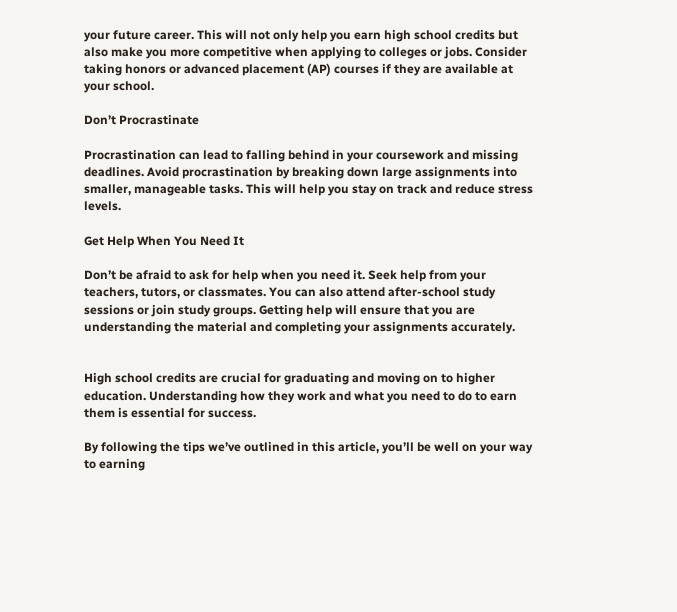your future career. This will not only help you earn high school credits but also make you more competitive when applying to colleges or jobs. Consider taking honors or advanced placement (AP) courses if they are available at your school.

Don’t Procrastinate

Procrastination can lead to falling behind in your coursework and missing deadlines. Avoid procrastination by breaking down large assignments into smaller, manageable tasks. This will help you stay on track and reduce stress levels.

Get Help When You Need It

Don’t be afraid to ask for help when you need it. Seek help from your teachers, tutors, or classmates. You can also attend after-school study sessions or join study groups. Getting help will ensure that you are understanding the material and completing your assignments accurately.


High school credits are crucial for graduating and moving on to higher education. Understanding how they work and what you need to do to earn them is essential for success.

By following the tips we’ve outlined in this article, you’ll be well on your way to earning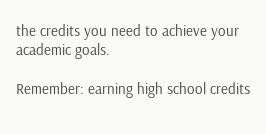the credits you need to achieve your academic goals.

Remember: earning high school credits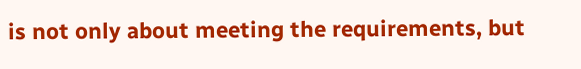is not only about meeting the requirements, but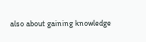also about gaining knowledge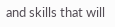and skills that will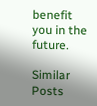benefit you in the future.

Similar Posts